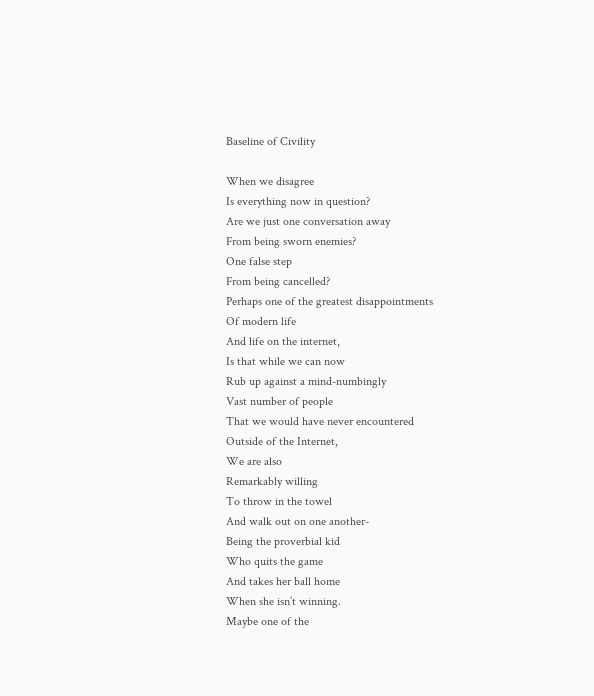Baseline of Civility

When we disagree
Is everything now in question?
Are we just one conversation away
From being sworn enemies?
One false step
From being cancelled?
Perhaps one of the greatest disappointments
Of modern life
And life on the internet,
Is that while we can now
Rub up against a mind-numbingly
Vast number of people
That we would have never encountered
Outside of the Internet,
We are also
Remarkably willing
To throw in the towel
And walk out on one another-
Being the proverbial kid
Who quits the game
And takes her ball home
When she isn’t winning.
Maybe one of the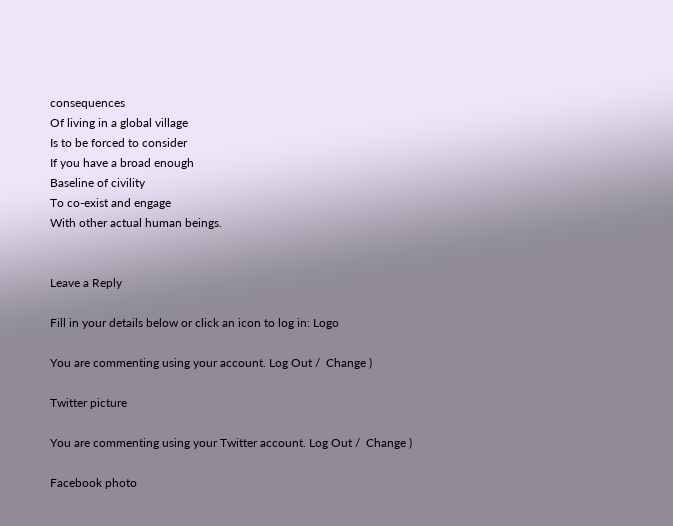consequences
Of living in a global village
Is to be forced to consider
If you have a broad enough
Baseline of civility
To co-exist and engage
With other actual human beings.


Leave a Reply

Fill in your details below or click an icon to log in: Logo

You are commenting using your account. Log Out /  Change )

Twitter picture

You are commenting using your Twitter account. Log Out /  Change )

Facebook photo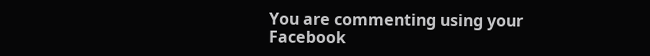You are commenting using your Facebook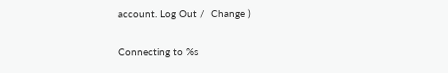account. Log Out /  Change )

Connecting to %s